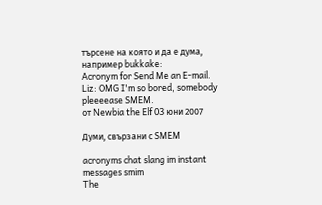търсене на която и да е дума, например bukkake:
Acronym for Send Me an E-mail.
Liz: OMG I'm so bored, somebody pleeeease SMEM.
от Newbia the Elf 03 юни 2007

Думи, свързани с SMEM

acronyms chat slang im instant messages smim
The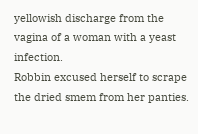yellowish discharge from the vagina of a woman with a yeast infection.
Robbin excused herself to scrape the dried smem from her panties.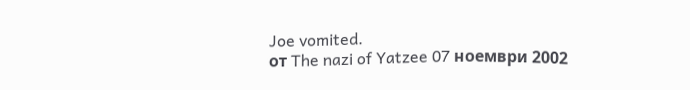Joe vomited.
от The nazi of Yatzee 07 ноември 2002